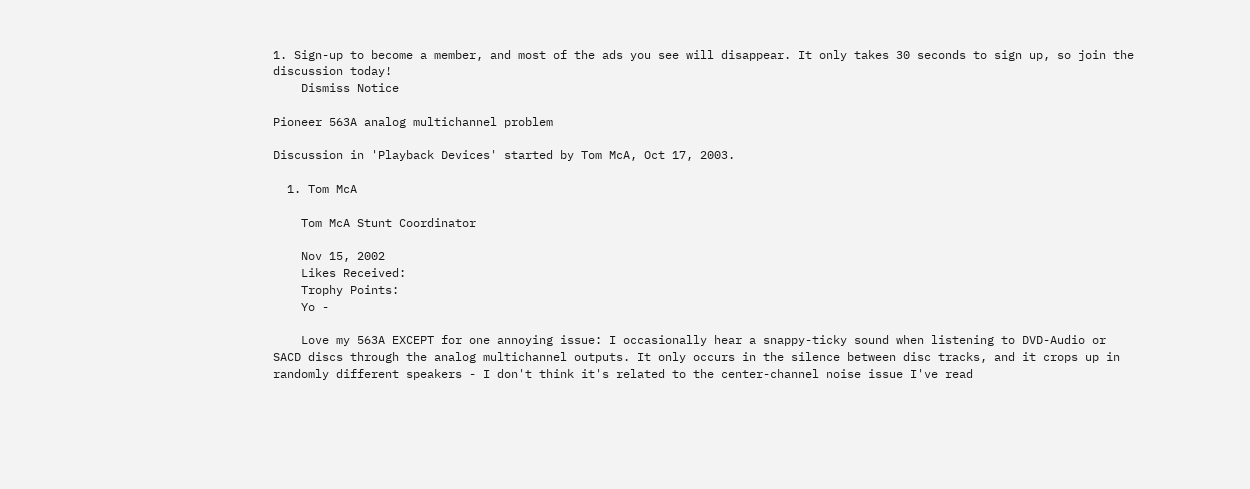1. Sign-up to become a member, and most of the ads you see will disappear. It only takes 30 seconds to sign up, so join the discussion today!
    Dismiss Notice

Pioneer 563A analog multichannel problem

Discussion in 'Playback Devices' started by Tom McA, Oct 17, 2003.

  1. Tom McA

    Tom McA Stunt Coordinator

    Nov 15, 2002
    Likes Received:
    Trophy Points:
    Yo -

    Love my 563A EXCEPT for one annoying issue: I occasionally hear a snappy-ticky sound when listening to DVD-Audio or SACD discs through the analog multichannel outputs. It only occurs in the silence between disc tracks, and it crops up in randomly different speakers - I don't think it's related to the center-channel noise issue I've read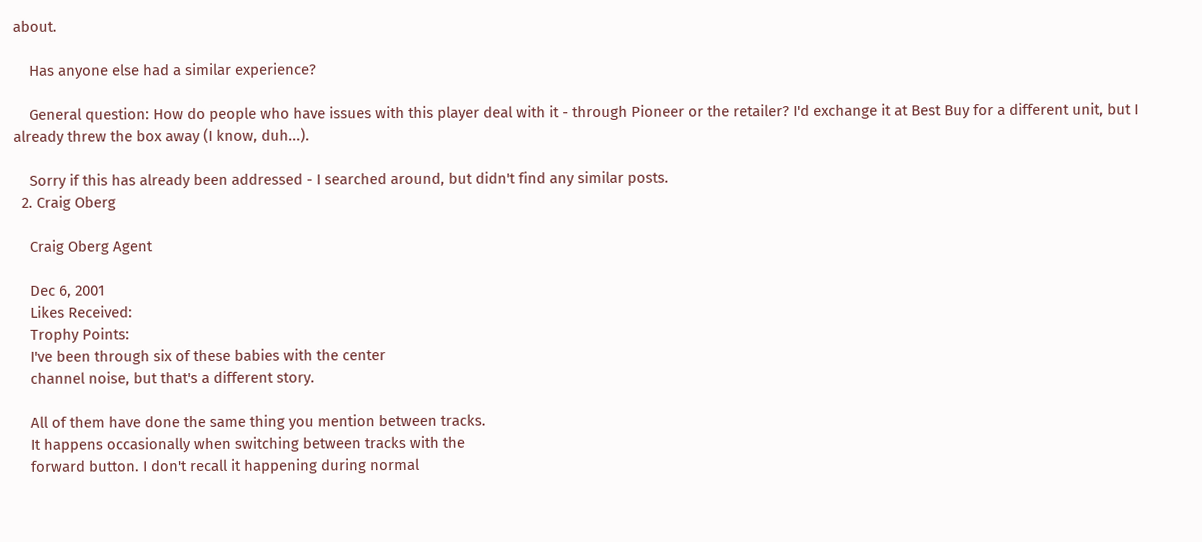about.

    Has anyone else had a similar experience?

    General question: How do people who have issues with this player deal with it - through Pioneer or the retailer? I'd exchange it at Best Buy for a different unit, but I already threw the box away (I know, duh...).

    Sorry if this has already been addressed - I searched around, but didn't find any similar posts.
  2. Craig Oberg

    Craig Oberg Agent

    Dec 6, 2001
    Likes Received:
    Trophy Points:
    I've been through six of these babies with the center
    channel noise, but that's a different story.

    All of them have done the same thing you mention between tracks.
    It happens occasionally when switching between tracks with the
    forward button. I don't recall it happening during normal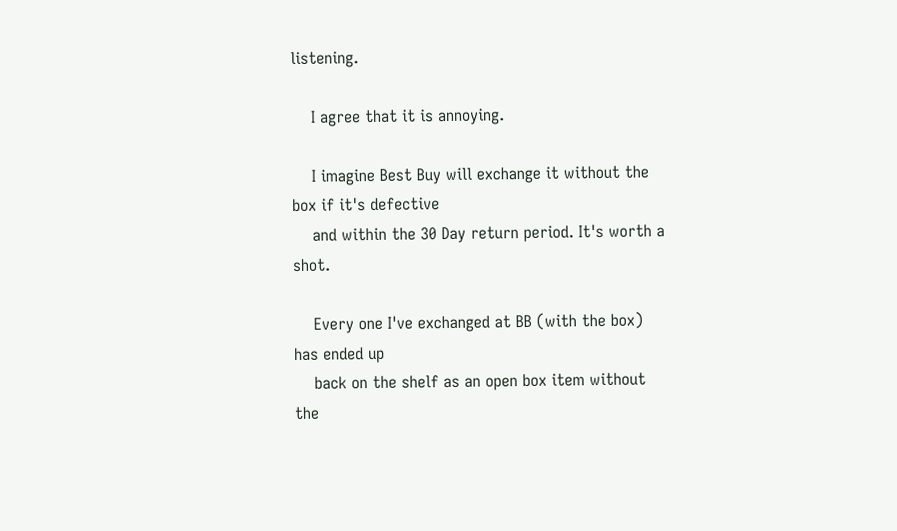listening.

    I agree that it is annoying.

    I imagine Best Buy will exchange it without the box if it's defective
    and within the 30 Day return period. It's worth a shot.

    Every one I've exchanged at BB (with the box) has ended up
    back on the shelf as an open box item without the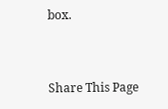box.


Share This Page